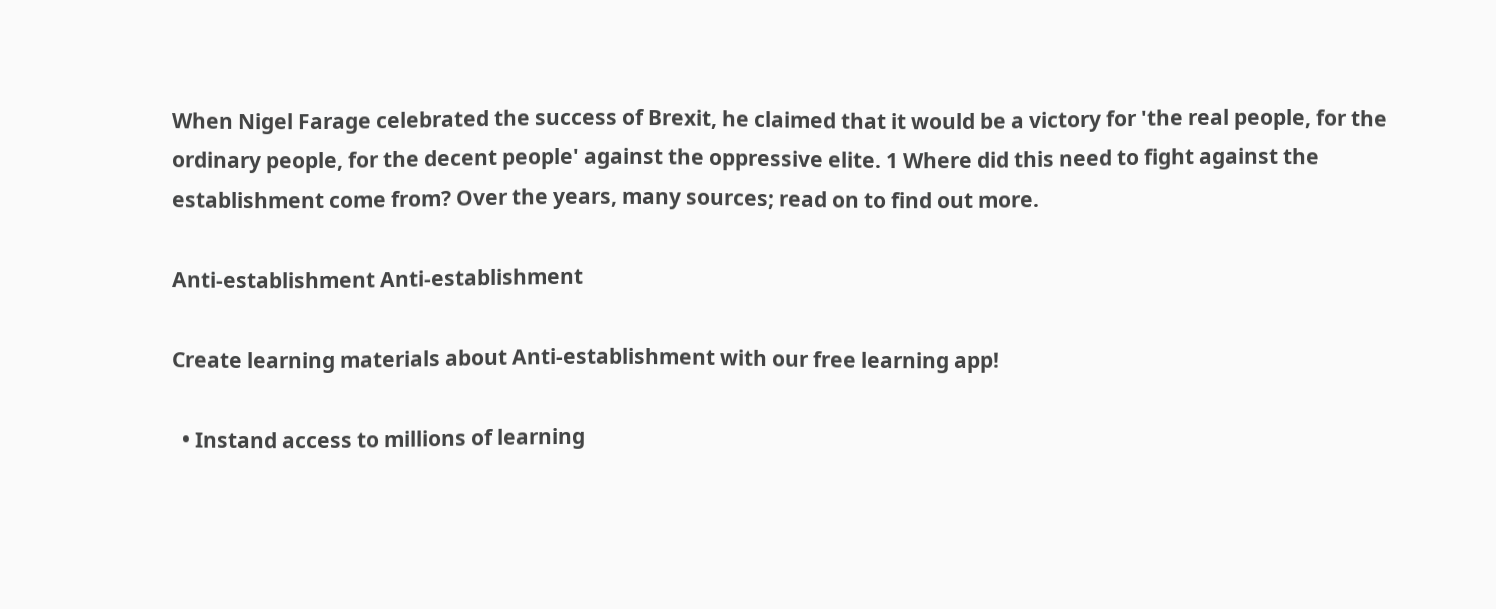When Nigel Farage celebrated the success of Brexit, he claimed that it would be a victory for 'the real people, for the ordinary people, for the decent people' against the oppressive elite. 1 Where did this need to fight against the establishment come from? Over the years, many sources; read on to find out more.

Anti-establishment Anti-establishment

Create learning materials about Anti-establishment with our free learning app!

  • Instand access to millions of learning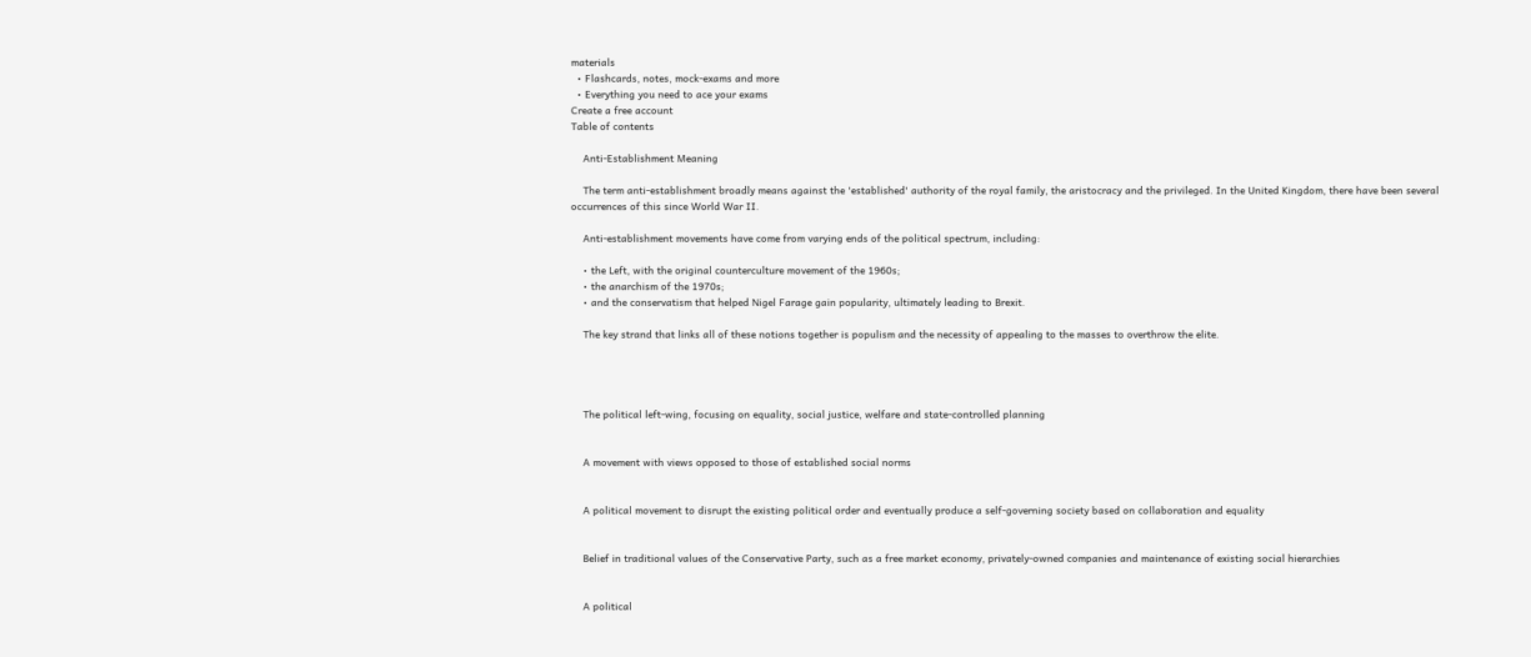materials
  • Flashcards, notes, mock-exams and more
  • Everything you need to ace your exams
Create a free account
Table of contents

    Anti-Establishment Meaning

    The term anti-establishment broadly means against the 'established' authority of the royal family, the aristocracy and the privileged. In the United Kingdom, there have been several occurrences of this since World War II.

    Anti-establishment movements have come from varying ends of the political spectrum, including:

    • the Left, with the original counterculture movement of the 1960s;
    • the anarchism of the 1970s;
    • and the conservatism that helped Nigel Farage gain popularity, ultimately leading to Brexit.

    The key strand that links all of these notions together is populism and the necessity of appealing to the masses to overthrow the elite.




    The political left-wing, focusing on equality, social justice, welfare and state-controlled planning


    A movement with views opposed to those of established social norms


    A political movement to disrupt the existing political order and eventually produce a self-governing society based on collaboration and equality


    Belief in traditional values of the Conservative Party, such as a free market economy, privately-owned companies and maintenance of existing social hierarchies


    A political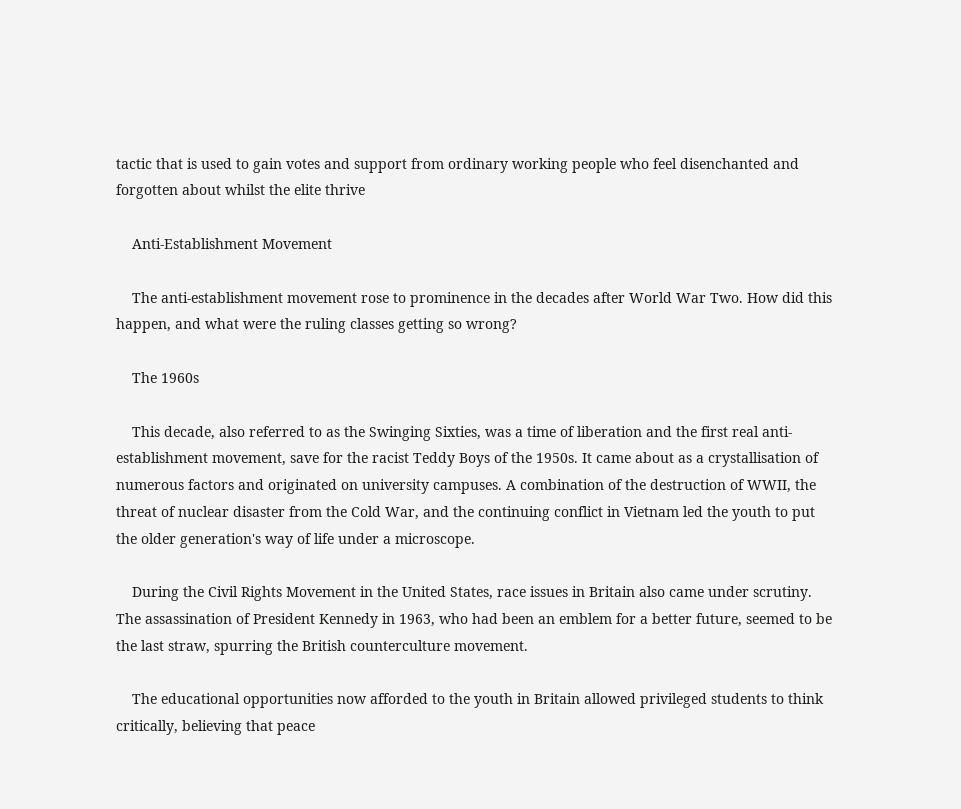tactic that is used to gain votes and support from ordinary working people who feel disenchanted and forgotten about whilst the elite thrive

    Anti-Establishment Movement

    The anti-establishment movement rose to prominence in the decades after World War Two. How did this happen, and what were the ruling classes getting so wrong?

    The 1960s

    This decade, also referred to as the Swinging Sixties, was a time of liberation and the first real anti-establishment movement, save for the racist Teddy Boys of the 1950s. It came about as a crystallisation of numerous factors and originated on university campuses. A combination of the destruction of WWII, the threat of nuclear disaster from the Cold War, and the continuing conflict in Vietnam led the youth to put the older generation's way of life under a microscope.

    During the Civil Rights Movement in the United States, race issues in Britain also came under scrutiny. The assassination of President Kennedy in 1963, who had been an emblem for a better future, seemed to be the last straw, spurring the British counterculture movement.

    The educational opportunities now afforded to the youth in Britain allowed privileged students to think critically, believing that peace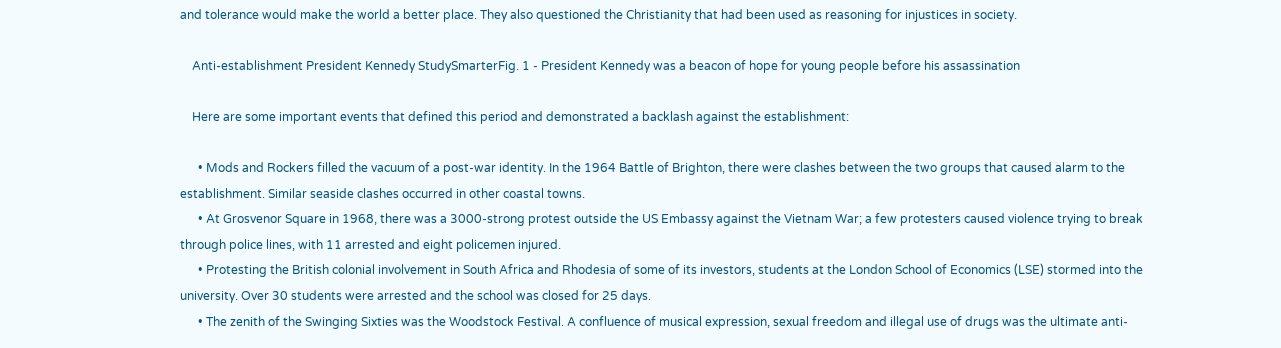and tolerance would make the world a better place. They also questioned the Christianity that had been used as reasoning for injustices in society.

    Anti-establishment President Kennedy StudySmarterFig. 1 - President Kennedy was a beacon of hope for young people before his assassination

    Here are some important events that defined this period and demonstrated a backlash against the establishment:

      • Mods and Rockers filled the vacuum of a post-war identity. In the 1964 Battle of Brighton, there were clashes between the two groups that caused alarm to the establishment. Similar seaside clashes occurred in other coastal towns.
      • At Grosvenor Square in 1968, there was a 3000-strong protest outside the US Embassy against the Vietnam War; a few protesters caused violence trying to break through police lines, with 11 arrested and eight policemen injured.
      • Protesting the British colonial involvement in South Africa and Rhodesia of some of its investors, students at the London School of Economics (LSE) stormed into the university. Over 30 students were arrested and the school was closed for 25 days.
      • The zenith of the Swinging Sixties was the Woodstock Festival. A confluence of musical expression, sexual freedom and illegal use of drugs was the ultimate anti-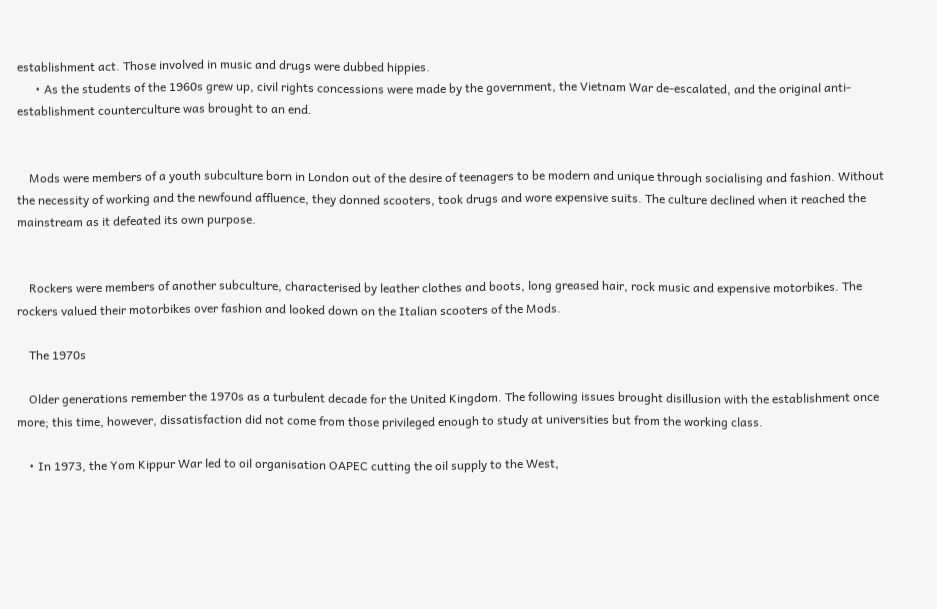establishment act. Those involved in music and drugs were dubbed hippies.
      • As the students of the 1960s grew up, civil rights concessions were made by the government, the Vietnam War de-escalated, and the original anti-establishment counterculture was brought to an end.


    Mods were members of a youth subculture born in London out of the desire of teenagers to be modern and unique through socialising and fashion. Without the necessity of working and the newfound affluence, they donned scooters, took drugs and wore expensive suits. The culture declined when it reached the mainstream as it defeated its own purpose.


    Rockers were members of another subculture, characterised by leather clothes and boots, long greased hair, rock music and expensive motorbikes. The rockers valued their motorbikes over fashion and looked down on the Italian scooters of the Mods.

    The 1970s

    Older generations remember the 1970s as a turbulent decade for the United Kingdom. The following issues brought disillusion with the establishment once more; this time, however, dissatisfaction did not come from those privileged enough to study at universities but from the working class.

    • In 1973, the Yom Kippur War led to oil organisation OAPEC cutting the oil supply to the West,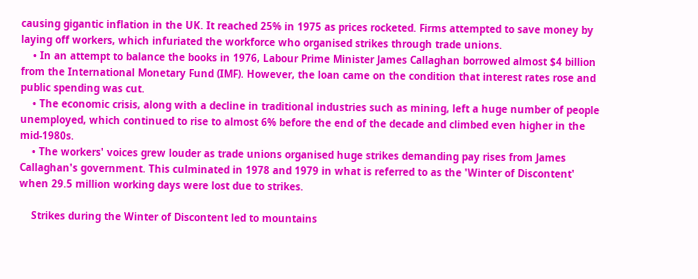causing gigantic inflation in the UK. It reached 25% in 1975 as prices rocketed. Firms attempted to save money by laying off workers, which infuriated the workforce who organised strikes through trade unions.
    • In an attempt to balance the books in 1976, Labour Prime Minister James Callaghan borrowed almost $4 billion from the International Monetary Fund (IMF). However, the loan came on the condition that interest rates rose and public spending was cut.
    • The economic crisis, along with a decline in traditional industries such as mining, left a huge number of people unemployed, which continued to rise to almost 6% before the end of the decade and climbed even higher in the mid-1980s.
    • The workers' voices grew louder as trade unions organised huge strikes demanding pay rises from James Callaghan's government. This culminated in 1978 and 1979 in what is referred to as the 'Winter of Discontent' when 29.5 million working days were lost due to strikes.

    Strikes during the Winter of Discontent led to mountains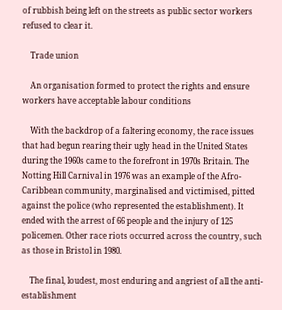of rubbish being left on the streets as public sector workers refused to clear it.

    Trade union

    An organisation formed to protect the rights and ensure workers have acceptable labour conditions

    With the backdrop of a faltering economy, the race issues that had begun rearing their ugly head in the United States during the 1960s came to the forefront in 1970s Britain. The Notting Hill Carnival in 1976 was an example of the Afro-Caribbean community, marginalised and victimised, pitted against the police (who represented the establishment). It ended with the arrest of 66 people and the injury of 125 policemen. Other race riots occurred across the country, such as those in Bristol in 1980.

    The final, loudest, most enduring and angriest of all the anti-establishment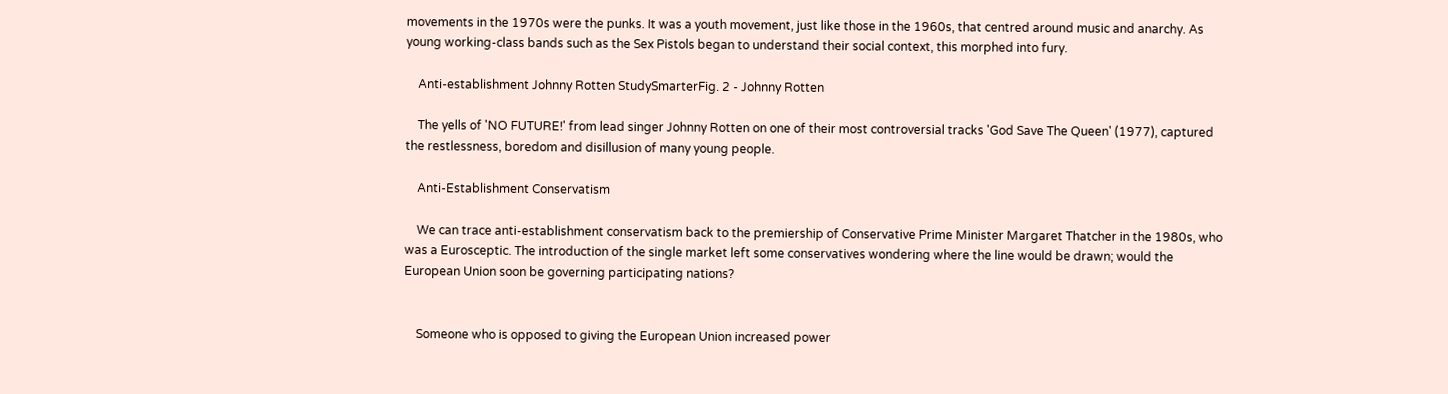movements in the 1970s were the punks. It was a youth movement, just like those in the 1960s, that centred around music and anarchy. As young working-class bands such as the Sex Pistols began to understand their social context, this morphed into fury.

    Anti-establishment Johnny Rotten StudySmarterFig. 2 - Johnny Rotten

    The yells of 'NO FUTURE!' from lead singer Johnny Rotten on one of their most controversial tracks 'God Save The Queen' (1977), captured the restlessness, boredom and disillusion of many young people.

    Anti-Establishment Conservatism

    We can trace anti-establishment conservatism back to the premiership of Conservative Prime Minister Margaret Thatcher in the 1980s, who was a Eurosceptic. The introduction of the single market left some conservatives wondering where the line would be drawn; would the European Union soon be governing participating nations?


    Someone who is opposed to giving the European Union increased power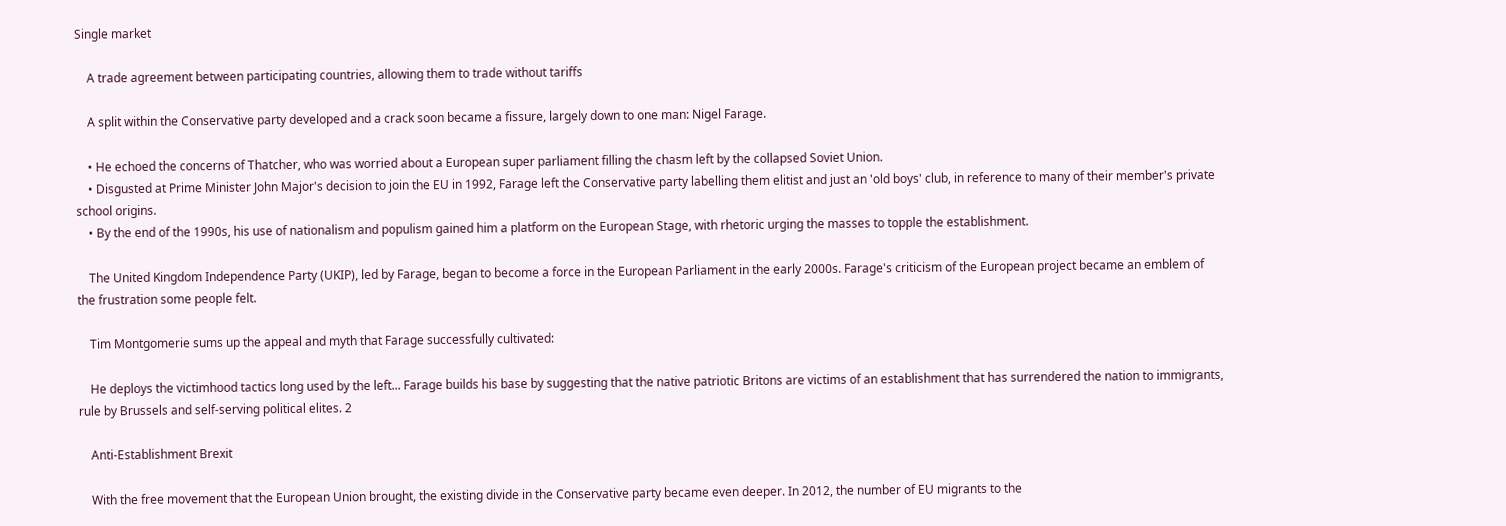Single market

    A trade agreement between participating countries, allowing them to trade without tariffs

    A split within the Conservative party developed and a crack soon became a fissure, largely down to one man: Nigel Farage.

    • He echoed the concerns of Thatcher, who was worried about a European super parliament filling the chasm left by the collapsed Soviet Union.
    • Disgusted at Prime Minister John Major's decision to join the EU in 1992, Farage left the Conservative party labelling them elitist and just an 'old boys' club, in reference to many of their member's private school origins.
    • By the end of the 1990s, his use of nationalism and populism gained him a platform on the European Stage, with rhetoric urging the masses to topple the establishment.

    The United Kingdom Independence Party (UKIP), led by Farage, began to become a force in the European Parliament in the early 2000s. Farage's criticism of the European project became an emblem of the frustration some people felt.

    Tim Montgomerie sums up the appeal and myth that Farage successfully cultivated:

    He deploys the victimhood tactics long used by the left... Farage builds his base by suggesting that the native patriotic Britons are victims of an establishment that has surrendered the nation to immigrants, rule by Brussels and self-serving political elites. 2

    Anti-Establishment Brexit

    With the free movement that the European Union brought, the existing divide in the Conservative party became even deeper. In 2012, the number of EU migrants to the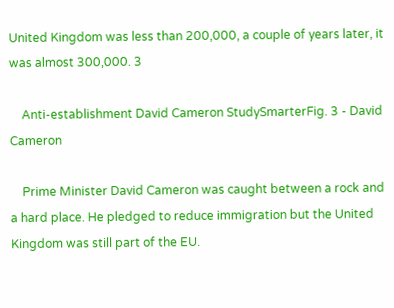United Kingdom was less than 200,000, a couple of years later, it was almost 300,000. 3

    Anti-establishment David Cameron StudySmarterFig. 3 - David Cameron

    Prime Minister David Cameron was caught between a rock and a hard place. He pledged to reduce immigration but the United Kingdom was still part of the EU.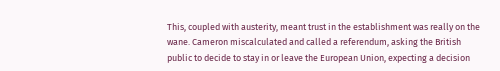This, coupled with austerity, meant trust in the establishment was really on the wane. Cameron miscalculated and called a referendum, asking the British public to decide to stay in or leave the European Union, expecting a decision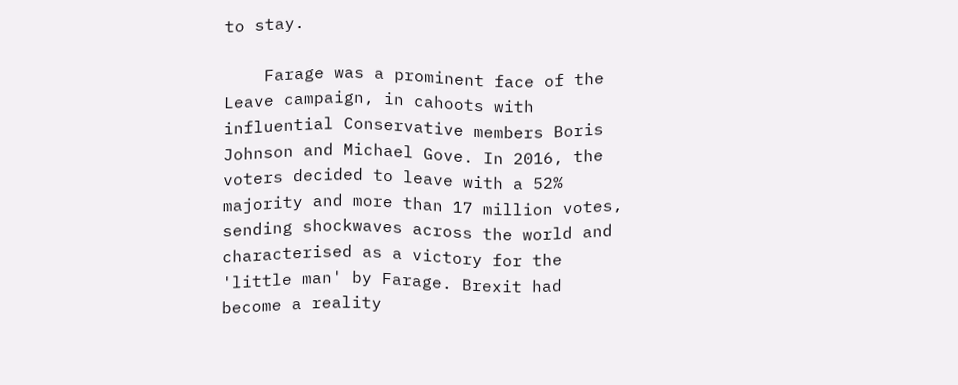to stay.

    Farage was a prominent face of the Leave campaign, in cahoots with influential Conservative members Boris Johnson and Michael Gove. In 2016, the voters decided to leave with a 52% majority and more than 17 million votes, sending shockwaves across the world and characterised as a victory for the 'little man' by Farage. Brexit had become a reality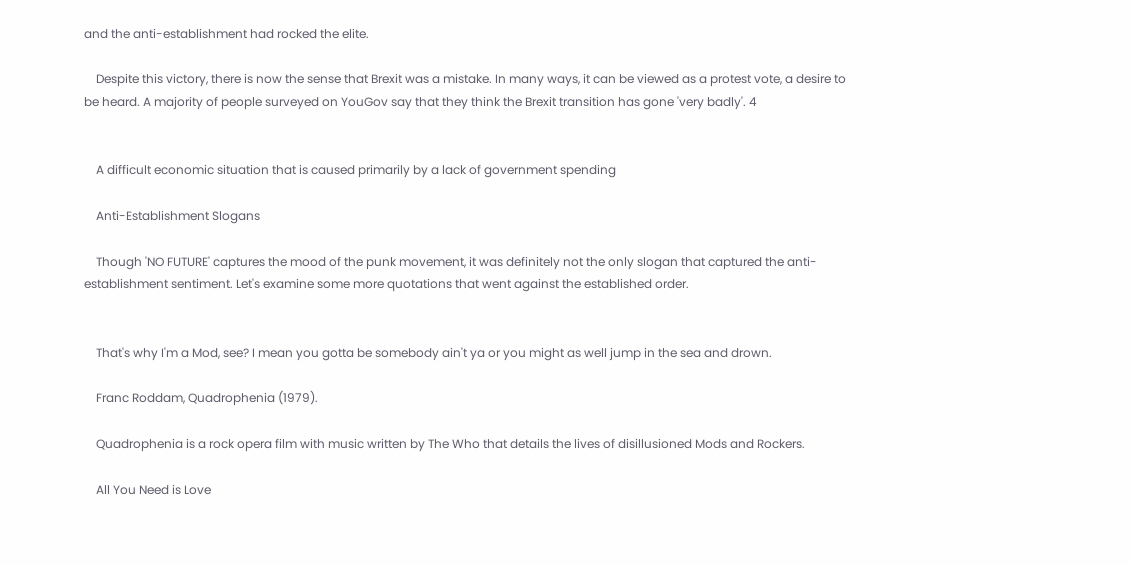and the anti-establishment had rocked the elite.

    Despite this victory, there is now the sense that Brexit was a mistake. In many ways, it can be viewed as a protest vote, a desire to be heard. A majority of people surveyed on YouGov say that they think the Brexit transition has gone 'very badly'. 4


    A difficult economic situation that is caused primarily by a lack of government spending

    Anti-Establishment Slogans

    Though 'NO FUTURE' captures the mood of the punk movement, it was definitely not the only slogan that captured the anti-establishment sentiment. Let's examine some more quotations that went against the established order.


    That's why I'm a Mod, see? I mean you gotta be somebody ain't ya or you might as well jump in the sea and drown.

    Franc Roddam, Quadrophenia (1979).

    Quadrophenia is a rock opera film with music written by The Who that details the lives of disillusioned Mods and Rockers.

    All You Need is Love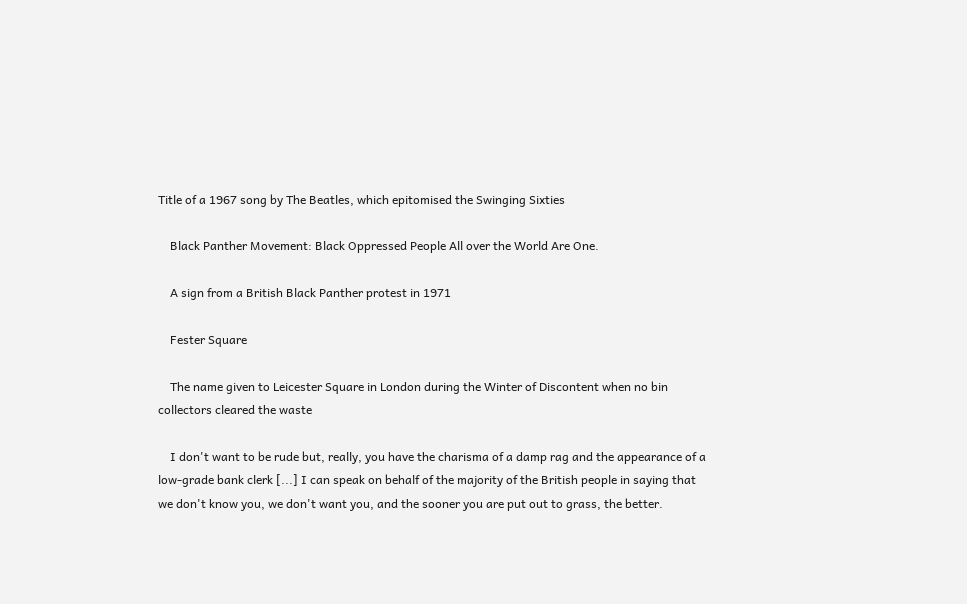Title of a 1967 song by The Beatles, which epitomised the Swinging Sixties

    Black Panther Movement: Black Oppressed People All over the World Are One.

    A sign from a British Black Panther protest in 1971

    Fester Square

    The name given to Leicester Square in London during the Winter of Discontent when no bin collectors cleared the waste

    I don't want to be rude but, really, you have the charisma of a damp rag and the appearance of a low-grade bank clerk [...] I can speak on behalf of the majority of the British people in saying that we don't know you, we don't want you, and the sooner you are put out to grass, the better.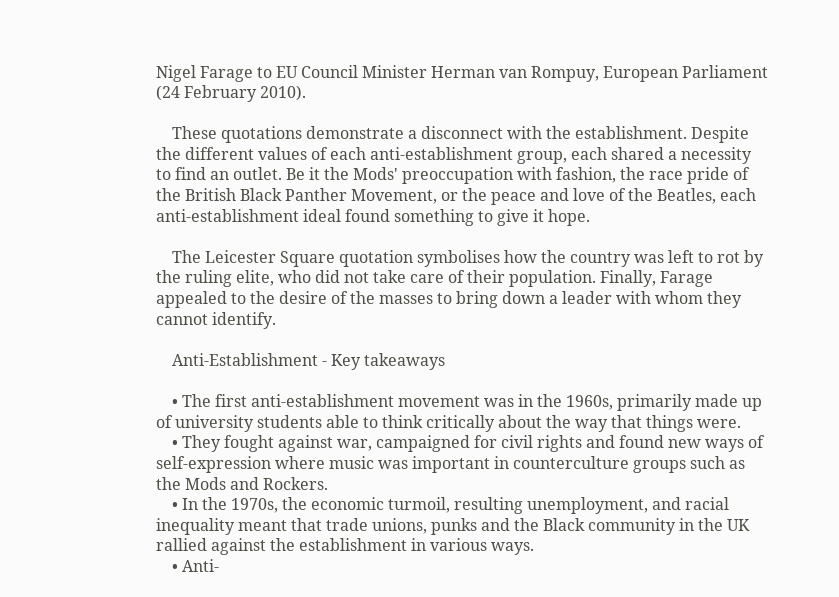Nigel Farage to EU Council Minister Herman van Rompuy, European Parliament (24 February 2010).

    These quotations demonstrate a disconnect with the establishment. Despite the different values of each anti-establishment group, each shared a necessity to find an outlet. Be it the Mods' preoccupation with fashion, the race pride of the British Black Panther Movement, or the peace and love of the Beatles, each anti-establishment ideal found something to give it hope.

    The Leicester Square quotation symbolises how the country was left to rot by the ruling elite, who did not take care of their population. Finally, Farage appealed to the desire of the masses to bring down a leader with whom they cannot identify.

    Anti-Establishment - Key takeaways

    • The first anti-establishment movement was in the 1960s, primarily made up of university students able to think critically about the way that things were.
    • They fought against war, campaigned for civil rights and found new ways of self-expression where music was important in counterculture groups such as the Mods and Rockers.
    • In the 1970s, the economic turmoil, resulting unemployment, and racial inequality meant that trade unions, punks and the Black community in the UK rallied against the establishment in various ways.
    • Anti-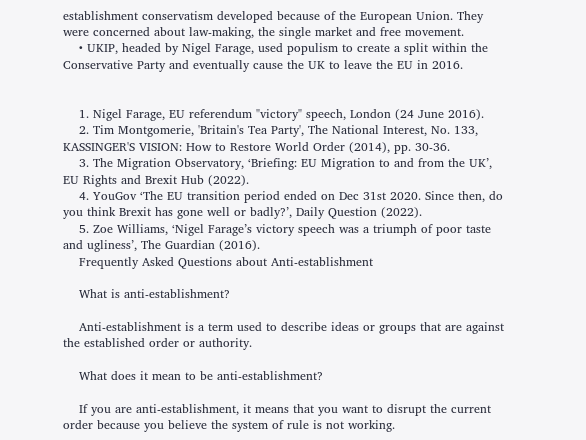establishment conservatism developed because of the European Union. They were concerned about law-making, the single market and free movement.
    • UKIP, headed by Nigel Farage, used populism to create a split within the Conservative Party and eventually cause the UK to leave the EU in 2016.


    1. Nigel Farage, EU referendum "victory" speech, London (24 June 2016).
    2. Tim Montgomerie, 'Britain's Tea Party', The National Interest, No. 133, KASSINGER'S VISION: How to Restore World Order (2014), pp. 30-36.
    3. The Migration Observatory, ‘Briefing: EU Migration to and from the UK’, EU Rights and Brexit Hub (2022).
    4. YouGov ‘The EU transition period ended on Dec 31st 2020. Since then, do you think Brexit has gone well or badly?’, Daily Question (2022).
    5. Zoe Williams, ‘Nigel Farage’s victory speech was a triumph of poor taste and ugliness’, The Guardian (2016).
    Frequently Asked Questions about Anti-establishment

    What is anti-establishment?

    Anti-establishment is a term used to describe ideas or groups that are against the established order or authority.

    What does it mean to be anti-establishment?

    If you are anti-establishment, it means that you want to disrupt the current order because you believe the system of rule is not working.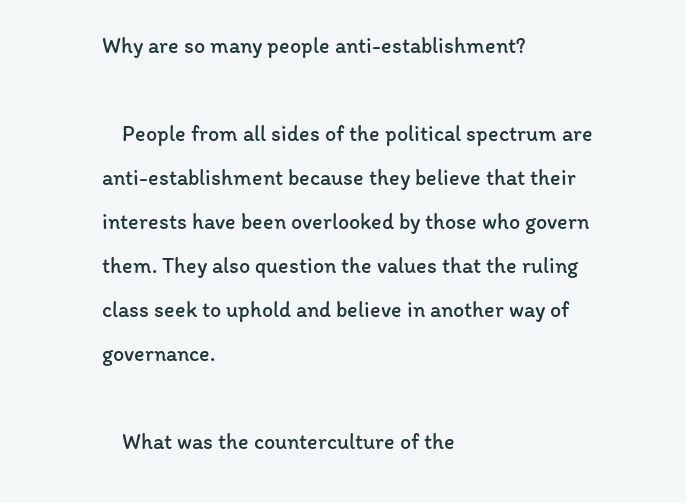Why are so many people anti-establishment?

    People from all sides of the political spectrum are anti-establishment because they believe that their interests have been overlooked by those who govern them. They also question the values that the ruling class seek to uphold and believe in another way of governance.

    What was the counterculture of the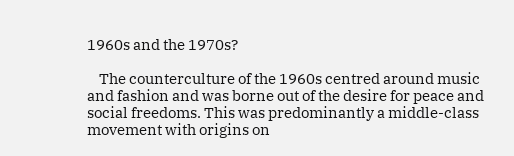1960s and the 1970s?

    The counterculture of the 1960s centred around music and fashion and was borne out of the desire for peace and social freedoms. This was predominantly a middle-class movement with origins on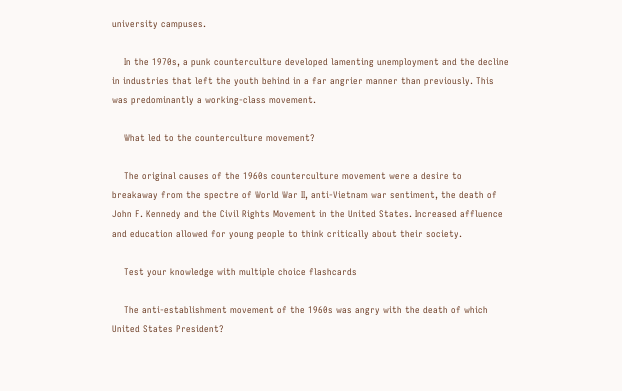university campuses.

    In the 1970s, a punk counterculture developed lamenting unemployment and the decline in industries that left the youth behind in a far angrier manner than previously. This was predominantly a working-class movement.

    What led to the counterculture movement?

    The original causes of the 1960s counterculture movement were a desire to breakaway from the spectre of World War II, anti-Vietnam war sentiment, the death of John F. Kennedy and the Civil Rights Movement in the United States. Increased affluence and education allowed for young people to think critically about their society.

    Test your knowledge with multiple choice flashcards

    The anti-establishment movement of the 1960s was angry with the death of which United States President?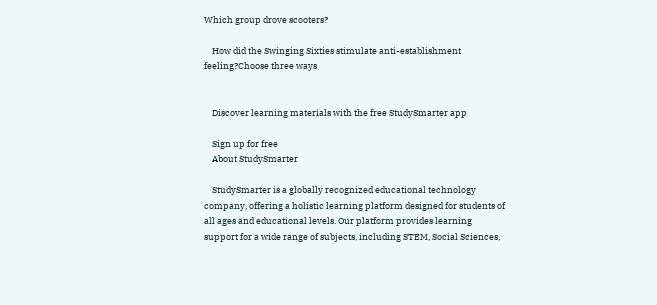Which group drove scooters?

    How did the Swinging Sixties stimulate anti-establishment feeling?Choose three ways


    Discover learning materials with the free StudySmarter app

    Sign up for free
    About StudySmarter

    StudySmarter is a globally recognized educational technology company, offering a holistic learning platform designed for students of all ages and educational levels. Our platform provides learning support for a wide range of subjects, including STEM, Social Sciences,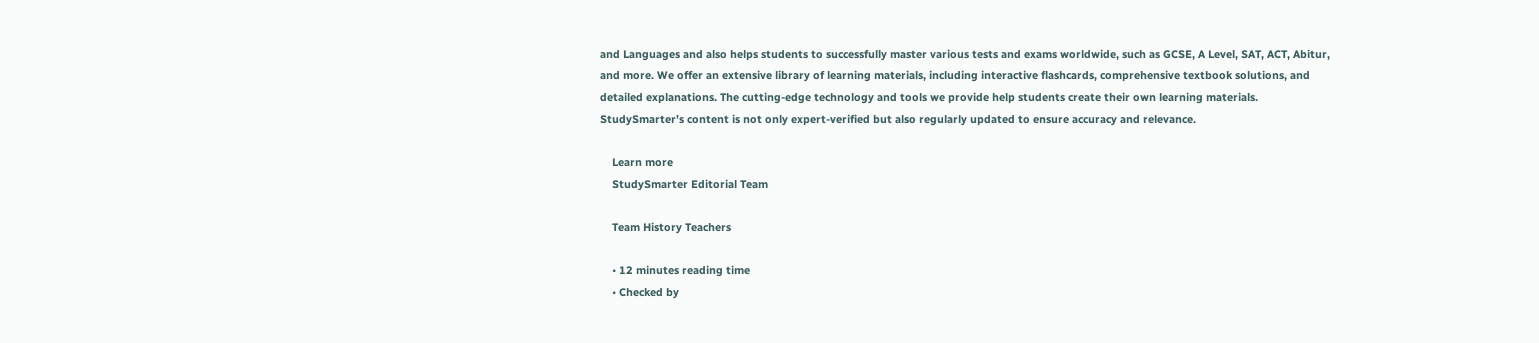and Languages and also helps students to successfully master various tests and exams worldwide, such as GCSE, A Level, SAT, ACT, Abitur, and more. We offer an extensive library of learning materials, including interactive flashcards, comprehensive textbook solutions, and detailed explanations. The cutting-edge technology and tools we provide help students create their own learning materials. StudySmarter’s content is not only expert-verified but also regularly updated to ensure accuracy and relevance.

    Learn more
    StudySmarter Editorial Team

    Team History Teachers

    • 12 minutes reading time
    • Checked by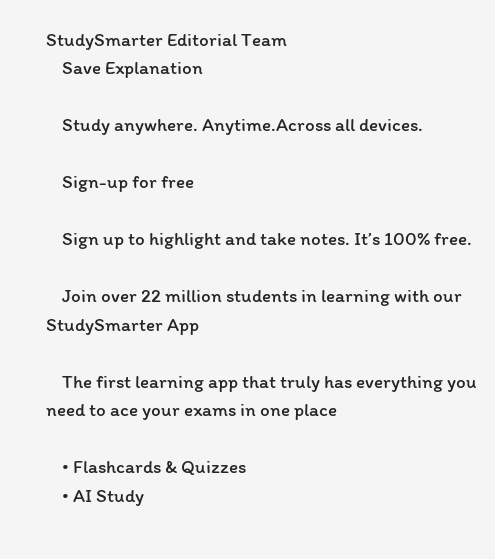StudySmarter Editorial Team
    Save Explanation

    Study anywhere. Anytime.Across all devices.

    Sign-up for free

    Sign up to highlight and take notes. It’s 100% free.

    Join over 22 million students in learning with our StudySmarter App

    The first learning app that truly has everything you need to ace your exams in one place

    • Flashcards & Quizzes
    • AI Study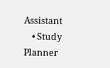Assistant
    • Study Planner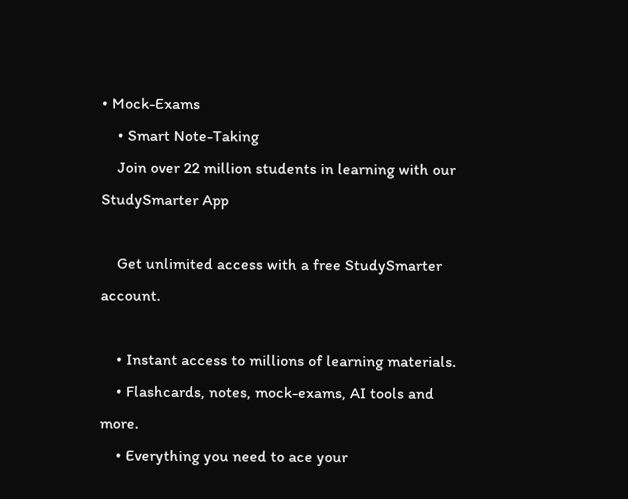• Mock-Exams
    • Smart Note-Taking
    Join over 22 million students in learning with our StudySmarter App

    Get unlimited access with a free StudySmarter account.

    • Instant access to millions of learning materials.
    • Flashcards, notes, mock-exams, AI tools and more.
    • Everything you need to ace your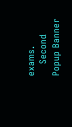exams.
    Second Popup Banner